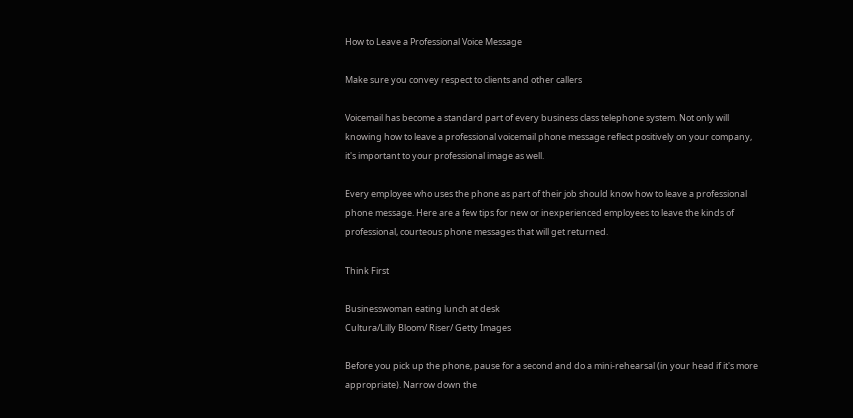How to Leave a Professional Voice Message

Make sure you convey respect to clients and other callers

Voicemail has become a standard part of every business class telephone system. Not only will knowing how to leave a professional voicemail phone message reflect positively on your company, it's important to your professional image as well.

Every employee who uses the phone as part of their job should know how to leave a professional phone message. Here are a few tips for new or inexperienced employees to leave the kinds of professional, courteous phone messages that will get returned.

Think First

Businesswoman eating lunch at desk
Cultura/Lilly Bloom/ Riser/ Getty Images

Before you pick up the phone, pause for a second and do a mini-rehearsal (in your head if it's more appropriate). Narrow down the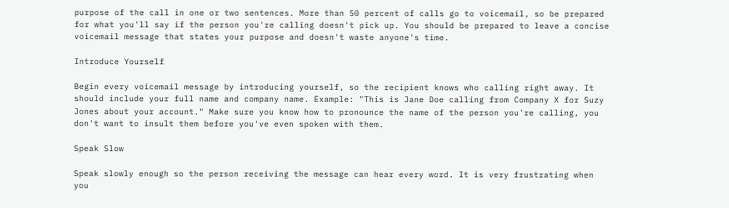purpose of the call in one or two sentences. More than 50 percent of calls go to voicemail, so be prepared for what you'll say if the person you're calling doesn't pick up. You should be prepared to leave a concise voicemail message that states your purpose and doesn't waste anyone's time.

Introduce Yourself

Begin every voicemail message by introducing yourself, so the recipient knows who calling right away. It should include your full name and company name. Example: "This is Jane Doe calling from Company X for Suzy Jones about your account." Make sure you know how to pronounce the name of the person you're calling, you don't want to insult them before you've even spoken with them.

Speak Slow

Speak slowly enough so the person receiving the message can hear every word. It is very frustrating when you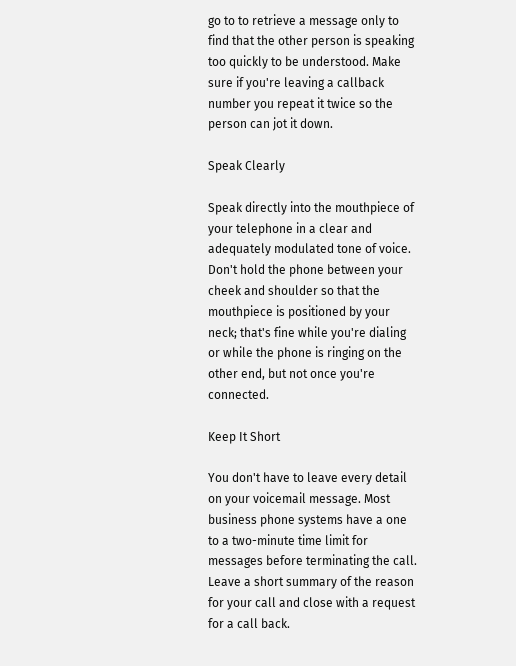go to to retrieve a message only to find that the other person is speaking too quickly to be understood. Make sure if you're leaving a callback number you repeat it twice so the person can jot it down.

Speak Clearly

Speak directly into the mouthpiece of your telephone in a clear and adequately modulated tone of voice. Don't hold the phone between your cheek and shoulder so that the mouthpiece is positioned by your neck; that's fine while you're dialing or while the phone is ringing on the other end, but not once you're connected.

Keep It Short

You don't have to leave every detail on your voicemail message. Most business phone systems have a one to a two-minute time limit for messages before terminating the call. Leave a short summary of the reason for your call and close with a request for a call back.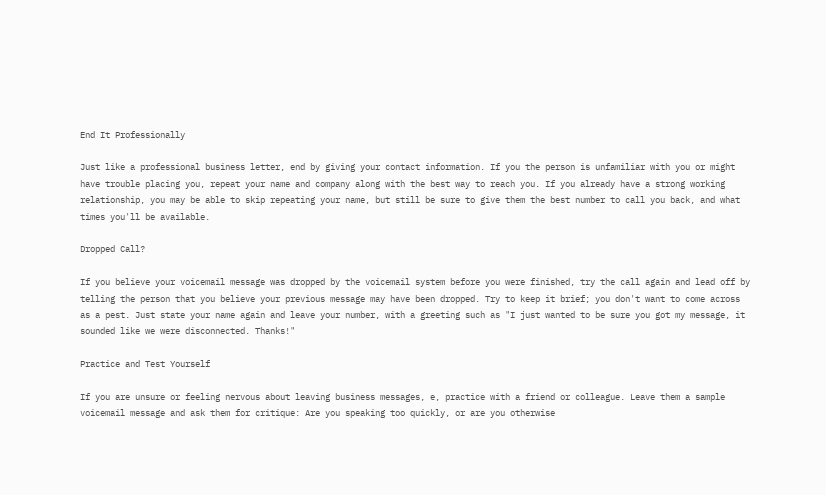End It Professionally

Just like a professional business letter, end by giving your contact information. If you the person is unfamiliar with you or might have trouble placing you, repeat your name and company along with the best way to reach you. If you already have a strong working relationship, you may be able to skip repeating your name, but still be sure to give them the best number to call you back, and what times you'll be available.

Dropped Call?

If you believe your voicemail message was dropped by the voicemail system before you were finished, try the call again and lead off by telling the person that you believe your previous message may have been dropped. Try to keep it brief; you don't want to come across as a pest. Just state your name again and leave your number, with a greeting such as "I just wanted to be sure you got my message, it sounded like we were disconnected. Thanks!"

Practice and Test Yourself

If you are unsure or feeling nervous about leaving business messages, e, practice with a friend or colleague. Leave them a sample voicemail message and ask them for critique: Are you speaking too quickly, or are you otherwise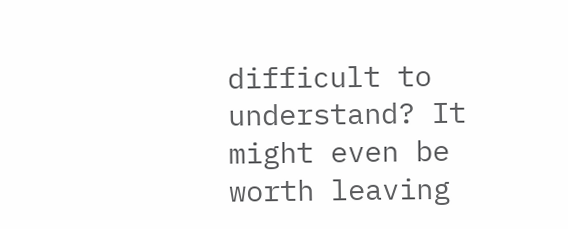difficult to understand? It might even be worth leaving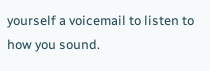yourself a voicemail to listen to how you sound.